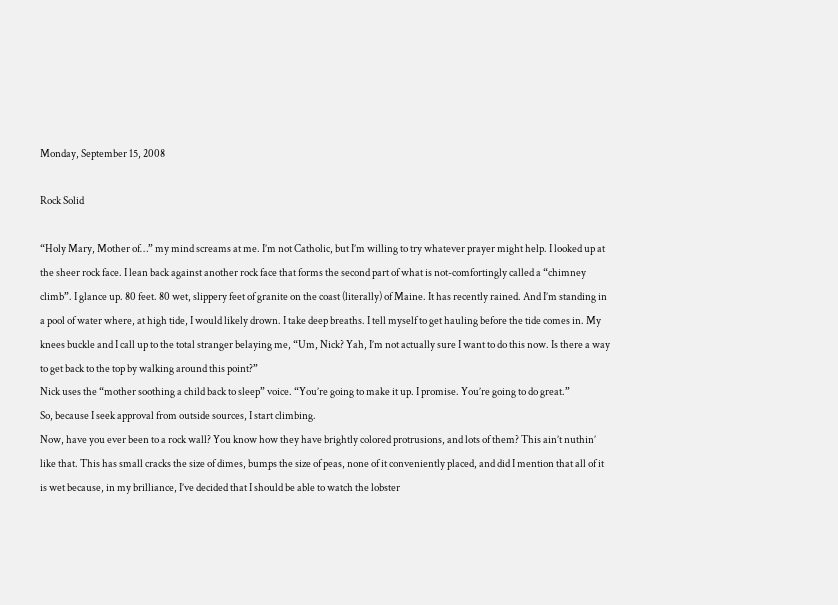Monday, September 15, 2008

Rock Solid

“Holy Mary, Mother of…” my mind screams at me. I’m not Catholic, but I’m willing to try whatever prayer might help. I looked up at the sheer rock face. I lean back against another rock face that forms the second part of what is not-comfortingly called a “chimney climb”. I glance up. 80 feet. 80 wet, slippery feet of granite on the coast (literally) of Maine. It has recently rained. And I’m standing in a pool of water where, at high tide, I would likely drown. I take deep breaths. I tell myself to get hauling before the tide comes in. My knees buckle and I call up to the total stranger belaying me, “Um, Nick? Yah, I’m not actually sure I want to do this now. Is there a way to get back to the top by walking around this point?”
Nick uses the “mother soothing a child back to sleep” voice. “You’re going to make it up. I promise. You’re going to do great.”
So, because I seek approval from outside sources, I start climbing.
Now, have you ever been to a rock wall? You know how they have brightly colored protrusions, and lots of them? This ain’t nuthin’ like that. This has small cracks the size of dimes, bumps the size of peas, none of it conveniently placed, and did I mention that all of it is wet because, in my brilliance, I’ve decided that I should be able to watch the lobster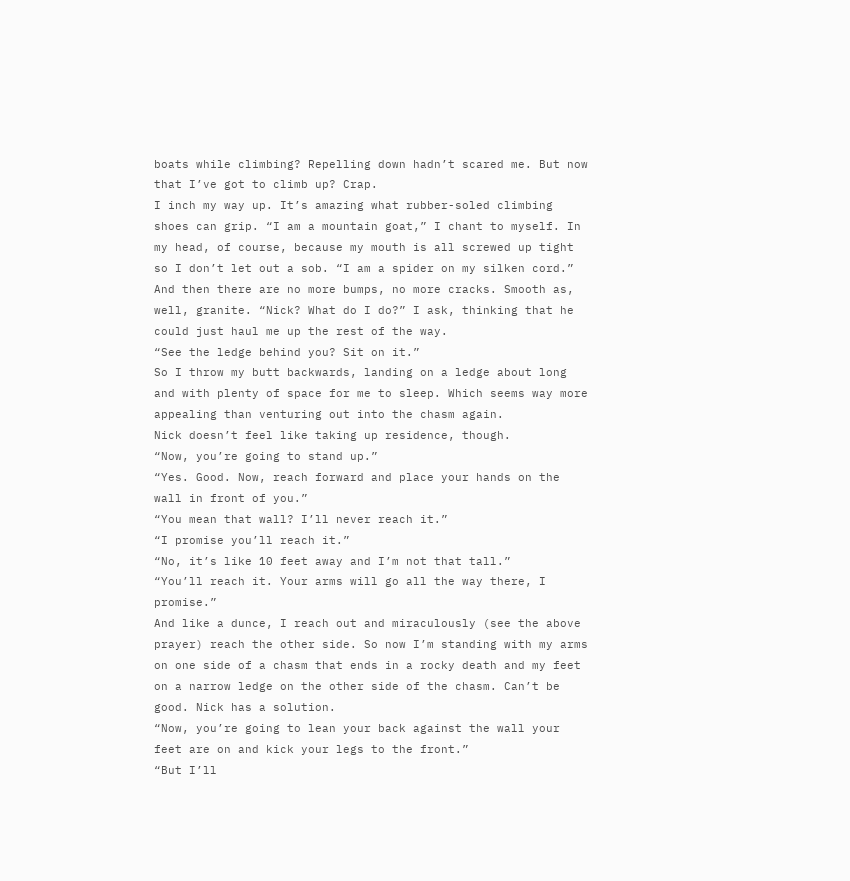boats while climbing? Repelling down hadn’t scared me. But now that I’ve got to climb up? Crap.
I inch my way up. It’s amazing what rubber-soled climbing shoes can grip. “I am a mountain goat,” I chant to myself. In my head, of course, because my mouth is all screwed up tight so I don’t let out a sob. “I am a spider on my silken cord.”
And then there are no more bumps, no more cracks. Smooth as, well, granite. “Nick? What do I do?” I ask, thinking that he could just haul me up the rest of the way.
“See the ledge behind you? Sit on it.”
So I throw my butt backwards, landing on a ledge about long and with plenty of space for me to sleep. Which seems way more appealing than venturing out into the chasm again.
Nick doesn’t feel like taking up residence, though.
“Now, you’re going to stand up.”
“Yes. Good. Now, reach forward and place your hands on the wall in front of you.”
“You mean that wall? I’ll never reach it.”
“I promise you’ll reach it.”
“No, it’s like 10 feet away and I’m not that tall.”
“You’ll reach it. Your arms will go all the way there, I promise.”
And like a dunce, I reach out and miraculously (see the above prayer) reach the other side. So now I’m standing with my arms on one side of a chasm that ends in a rocky death and my feet on a narrow ledge on the other side of the chasm. Can’t be good. Nick has a solution.
“Now, you’re going to lean your back against the wall your feet are on and kick your legs to the front.”
“But I’ll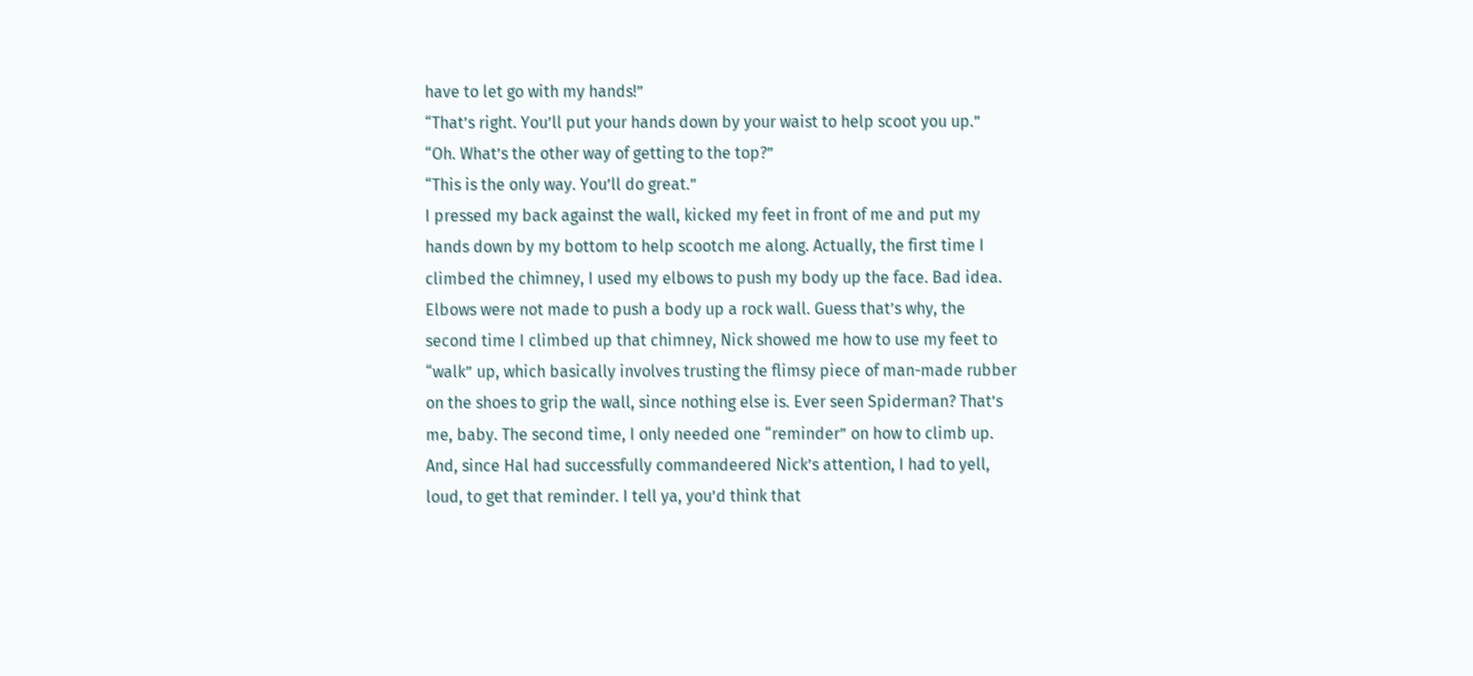have to let go with my hands!”
“That’s right. You’ll put your hands down by your waist to help scoot you up.”
“Oh. What’s the other way of getting to the top?”
“This is the only way. You’ll do great.”
I pressed my back against the wall, kicked my feet in front of me and put my hands down by my bottom to help scootch me along. Actually, the first time I climbed the chimney, I used my elbows to push my body up the face. Bad idea. Elbows were not made to push a body up a rock wall. Guess that’s why, the second time I climbed up that chimney, Nick showed me how to use my feet to “walk” up, which basically involves trusting the flimsy piece of man-made rubber on the shoes to grip the wall, since nothing else is. Ever seen Spiderman? That’s me, baby. The second time, I only needed one “reminder” on how to climb up. And, since Hal had successfully commandeered Nick’s attention, I had to yell, loud, to get that reminder. I tell ya, you’d think that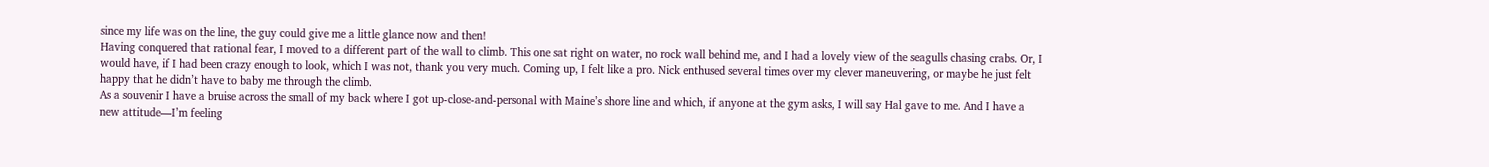since my life was on the line, the guy could give me a little glance now and then!
Having conquered that rational fear, I moved to a different part of the wall to climb. This one sat right on water, no rock wall behind me, and I had a lovely view of the seagulls chasing crabs. Or, I would have, if I had been crazy enough to look, which I was not, thank you very much. Coming up, I felt like a pro. Nick enthused several times over my clever maneuvering, or maybe he just felt happy that he didn’t have to baby me through the climb.
As a souvenir I have a bruise across the small of my back where I got up-close-and-personal with Maine’s shore line and which, if anyone at the gym asks, I will say Hal gave to me. And I have a new attitude—I’m feeling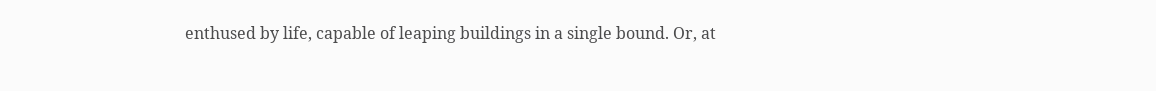enthused by life, capable of leaping buildings in a single bound. Or, at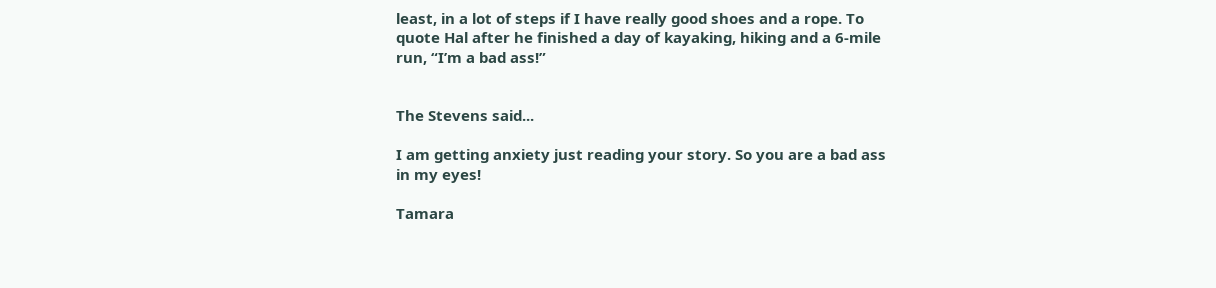least, in a lot of steps if I have really good shoes and a rope. To quote Hal after he finished a day of kayaking, hiking and a 6-mile run, “I’m a bad ass!”


The Stevens said...

I am getting anxiety just reading your story. So you are a bad ass in my eyes!

Tamara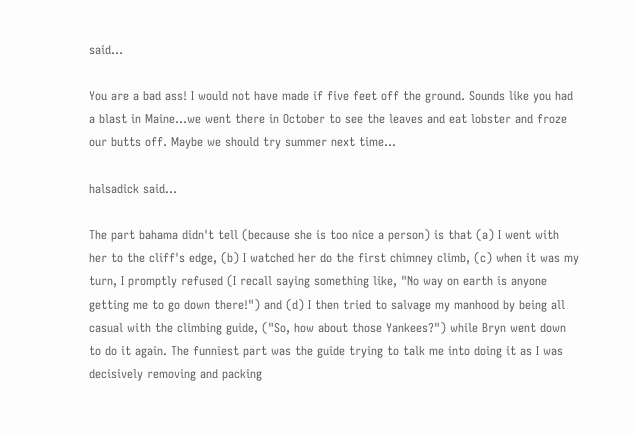said...

You are a bad ass! I would not have made if five feet off the ground. Sounds like you had a blast in Maine...we went there in October to see the leaves and eat lobster and froze our butts off. Maybe we should try summer next time...

halsadick said...

The part bahama didn't tell (because she is too nice a person) is that (a) I went with her to the cliff's edge, (b) I watched her do the first chimney climb, (c) when it was my turn, I promptly refused (I recall saying something like, "No way on earth is anyone getting me to go down there!") and (d) I then tried to salvage my manhood by being all casual with the climbing guide, ("So, how about those Yankees?") while Bryn went down to do it again. The funniest part was the guide trying to talk me into doing it as I was decisively removing and packing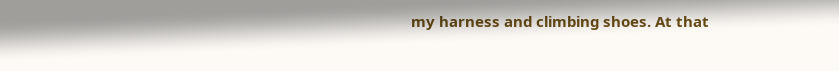my harness and climbing shoes. At that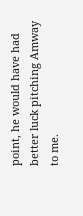point, he would have had better luck pitching Amway to me.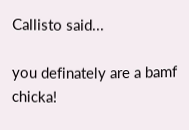Callisto said...

you definately are a bamf chicka!